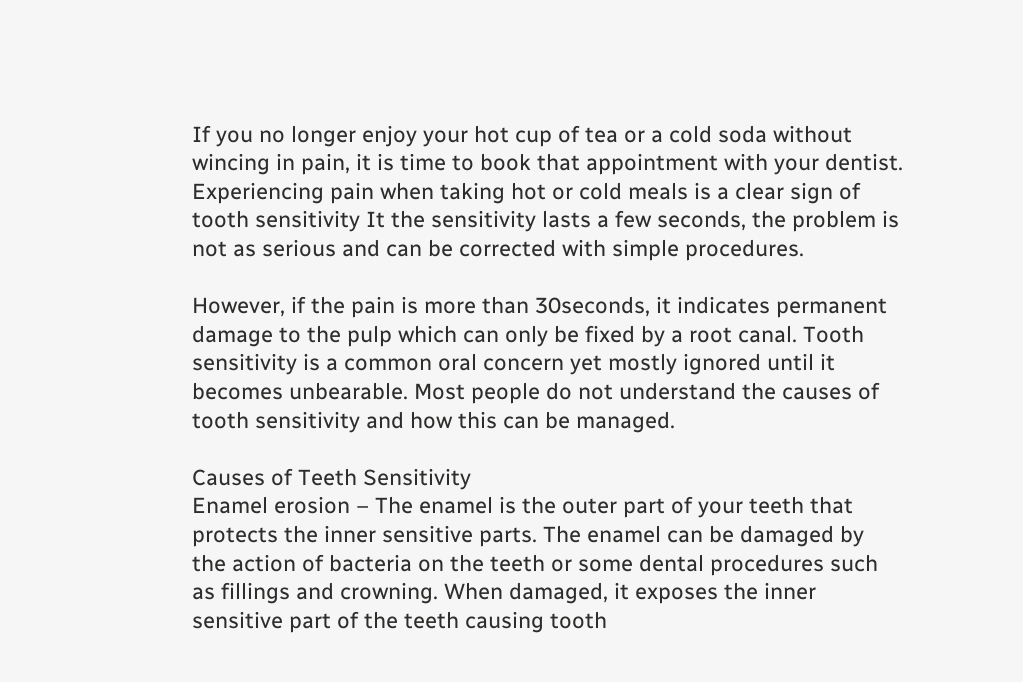If you no longer enjoy your hot cup of tea or a cold soda without wincing in pain, it is time to book that appointment with your dentist. Experiencing pain when taking hot or cold meals is a clear sign of tooth sensitivity It the sensitivity lasts a few seconds, the problem is not as serious and can be corrected with simple procedures.

However, if the pain is more than 30seconds, it indicates permanent damage to the pulp which can only be fixed by a root canal. Tooth sensitivity is a common oral concern yet mostly ignored until it becomes unbearable. Most people do not understand the causes of tooth sensitivity and how this can be managed.

Causes of Teeth Sensitivity
Enamel erosion – The enamel is the outer part of your teeth that protects the inner sensitive parts. The enamel can be damaged by the action of bacteria on the teeth or some dental procedures such as fillings and crowning. When damaged, it exposes the inner sensitive part of the teeth causing tooth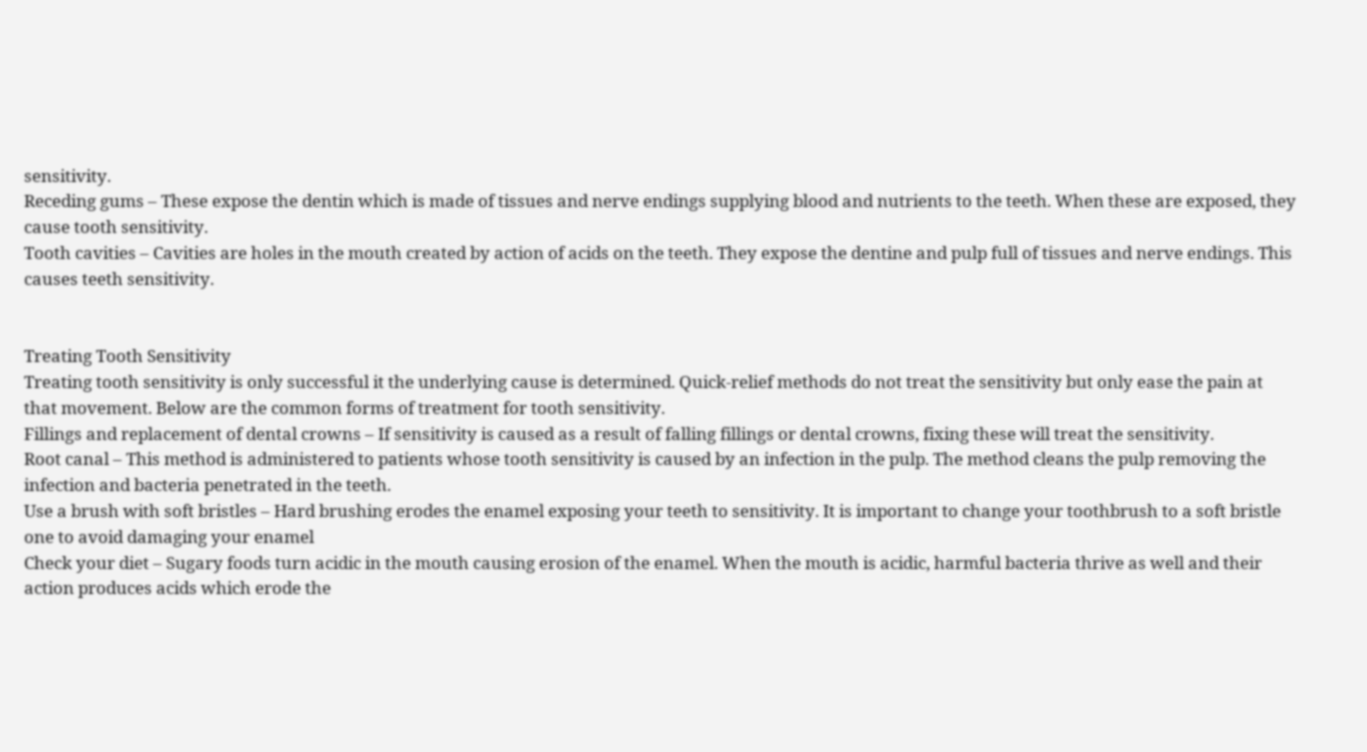sensitivity.
Receding gums – These expose the dentin which is made of tissues and nerve endings supplying blood and nutrients to the teeth. When these are exposed, they cause tooth sensitivity.
Tooth cavities – Cavities are holes in the mouth created by action of acids on the teeth. They expose the dentine and pulp full of tissues and nerve endings. This causes teeth sensitivity.


Treating Tooth Sensitivity
Treating tooth sensitivity is only successful it the underlying cause is determined. Quick-relief methods do not treat the sensitivity but only ease the pain at that movement. Below are the common forms of treatment for tooth sensitivity.
Fillings and replacement of dental crowns – If sensitivity is caused as a result of falling fillings or dental crowns, fixing these will treat the sensitivity.
Root canal – This method is administered to patients whose tooth sensitivity is caused by an infection in the pulp. The method cleans the pulp removing the infection and bacteria penetrated in the teeth.
Use a brush with soft bristles – Hard brushing erodes the enamel exposing your teeth to sensitivity. It is important to change your toothbrush to a soft bristle one to avoid damaging your enamel
Check your diet – Sugary foods turn acidic in the mouth causing erosion of the enamel. When the mouth is acidic, harmful bacteria thrive as well and their action produces acids which erode the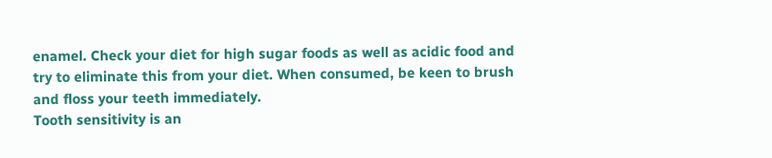enamel. Check your diet for high sugar foods as well as acidic food and try to eliminate this from your diet. When consumed, be keen to brush and floss your teeth immediately.
Tooth sensitivity is an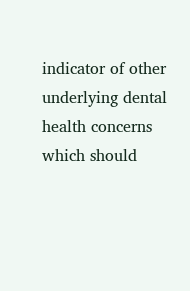indicator of other underlying dental health concerns which should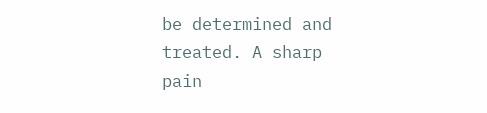be determined and treated. A sharp pain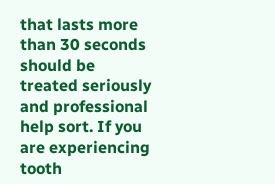that lasts more than 30 seconds should be treated seriously and professional help sort. If you are experiencing tooth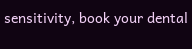sensitivity, book your dental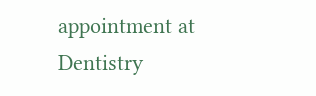appointment at Dentistry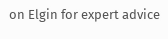on Elgin for expert advice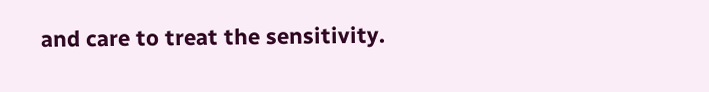and care to treat the sensitivity.